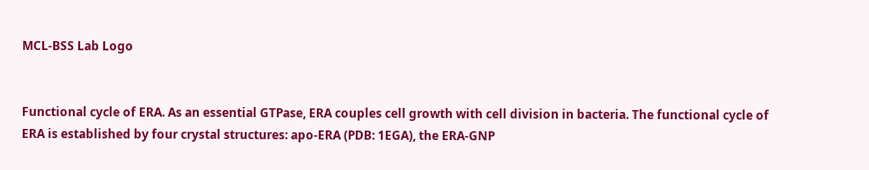MCL-BSS Lab Logo


Functional cycle of ERA. As an essential GTPase, ERA couples cell growth with cell division in bacteria. The functional cycle of ERA is established by four crystal structures: apo-ERA (PDB: 1EGA), the ERA-GNP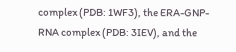complex (PDB: 1WF3), the ERA-GNP-RNA complex (PDB: 3IEV), and the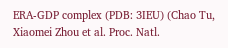ERA-GDP complex (PDB: 3IEU) (Chao Tu, Xiaomei Zhou et al. Proc. Natl.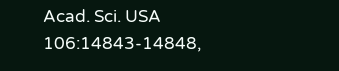Acad. Sci. USA 106:14843-14848,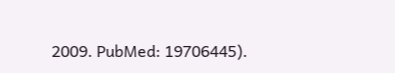2009. PubMed: 19706445).